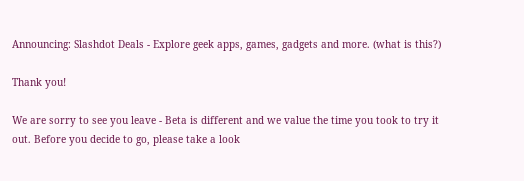Announcing: Slashdot Deals - Explore geek apps, games, gadgets and more. (what is this?)

Thank you!

We are sorry to see you leave - Beta is different and we value the time you took to try it out. Before you decide to go, please take a look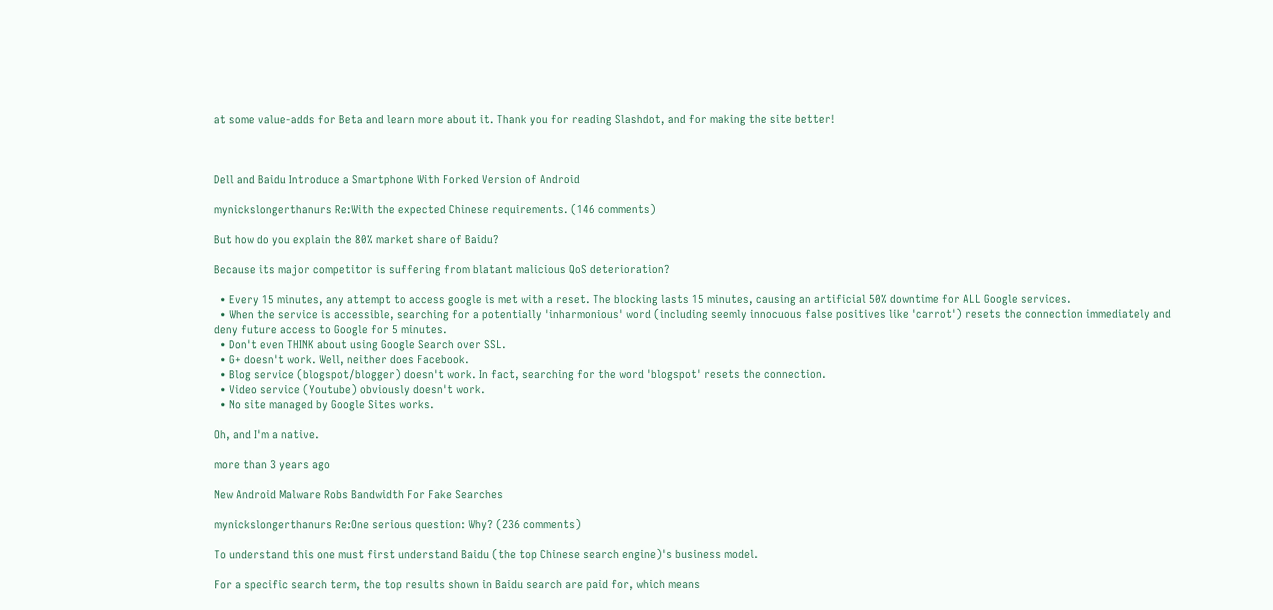at some value-adds for Beta and learn more about it. Thank you for reading Slashdot, and for making the site better!



Dell and Baidu Introduce a Smartphone With Forked Version of Android

mynickslongerthanurs Re:With the expected Chinese requirements. (146 comments)

But how do you explain the 80% market share of Baidu?

Because its major competitor is suffering from blatant malicious QoS deterioration?

  • Every 15 minutes, any attempt to access google is met with a reset. The blocking lasts 15 minutes, causing an artificial 50% downtime for ALL Google services.
  • When the service is accessible, searching for a potentially 'inharmonious' word (including seemly innocuous false positives like 'carrot') resets the connection immediately and deny future access to Google for 5 minutes.
  • Don't even THINK about using Google Search over SSL.
  • G+ doesn't work. Well, neither does Facebook.
  • Blog service (blogspot/blogger) doesn't work. In fact, searching for the word 'blogspot' resets the connection.
  • Video service (Youtube) obviously doesn't work.
  • No site managed by Google Sites works.

Oh, and I'm a native.

more than 3 years ago

New Android Malware Robs Bandwidth For Fake Searches

mynickslongerthanurs Re:One serious question: Why? (236 comments)

To understand this one must first understand Baidu (the top Chinese search engine)'s business model.

For a specific search term, the top results shown in Baidu search are paid for, which means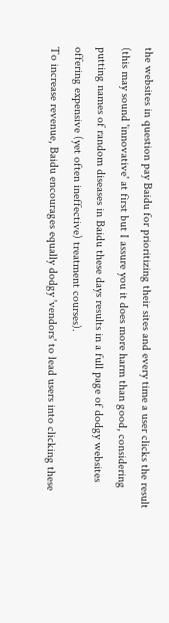the websites in question pay Baidu for prioritizing their sites and every time a user clicks the result (this may sound 'innovative' at first but I assure you it does more harm than good, considering putting names of random diseases in Baidu these days results in a full page of dodgy websites offering expensive (yet often ineffective) treatment courses).
To increase revenue, Baidu encourages equally dodgy 'vendors' to lead users into clicking these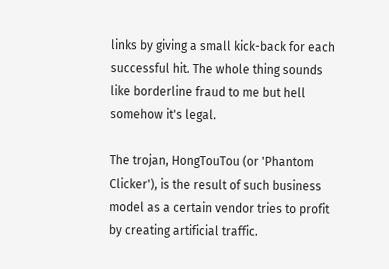links by giving a small kick-back for each successful hit. The whole thing sounds like borderline fraud to me but hell somehow it's legal.

The trojan, HongTouTou (or 'Phantom Clicker'), is the result of such business model as a certain vendor tries to profit by creating artificial traffic.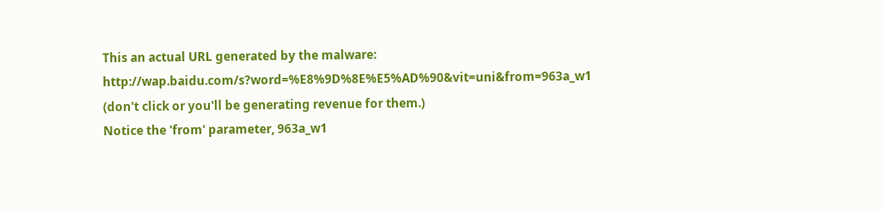This an actual URL generated by the malware: http://wap.baidu.com/s?word=%E8%9D%8E%E5%AD%90&vit=uni&from=963a_w1 (don't click or you'll be generating revenue for them.)
Notice the 'from' parameter, 963a_w1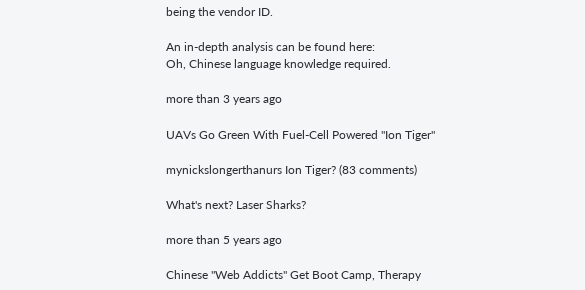being the vendor ID.

An in-depth analysis can be found here:
Oh, Chinese language knowledge required.

more than 3 years ago

UAVs Go Green With Fuel-Cell Powered "Ion Tiger"

mynickslongerthanurs Ion Tiger? (83 comments)

What's next? Laser Sharks?

more than 5 years ago

Chinese "Web Addicts" Get Boot Camp, Therapy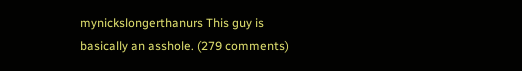mynickslongerthanurs This guy is basically an asshole. (279 comments)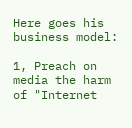Here goes his business model:

1, Preach on media the harm of "Internet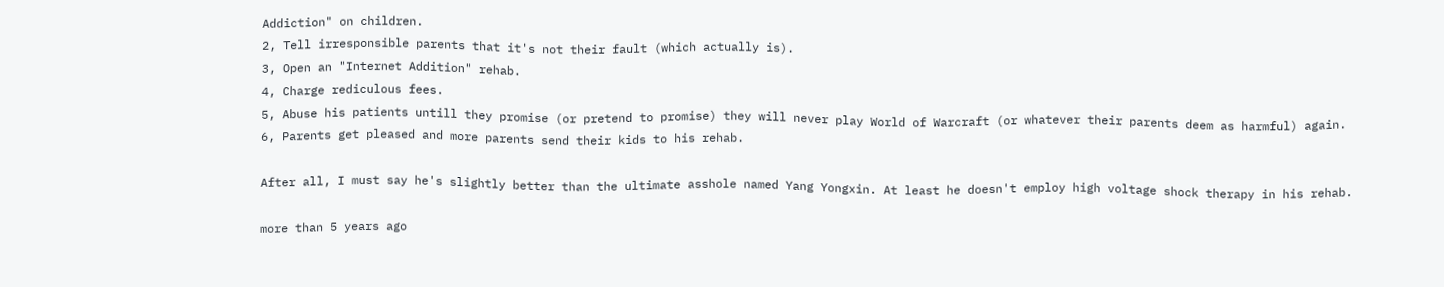Addiction" on children.
2, Tell irresponsible parents that it's not their fault (which actually is).
3, Open an "Internet Addition" rehab.
4, Charge rediculous fees.
5, Abuse his patients untill they promise (or pretend to promise) they will never play World of Warcraft (or whatever their parents deem as harmful) again.
6, Parents get pleased and more parents send their kids to his rehab.

After all, I must say he's slightly better than the ultimate asshole named Yang Yongxin. At least he doesn't employ high voltage shock therapy in his rehab.

more than 5 years ago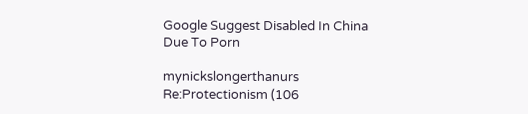Google Suggest Disabled In China Due To Porn

mynickslongerthanurs Re:Protectionism (106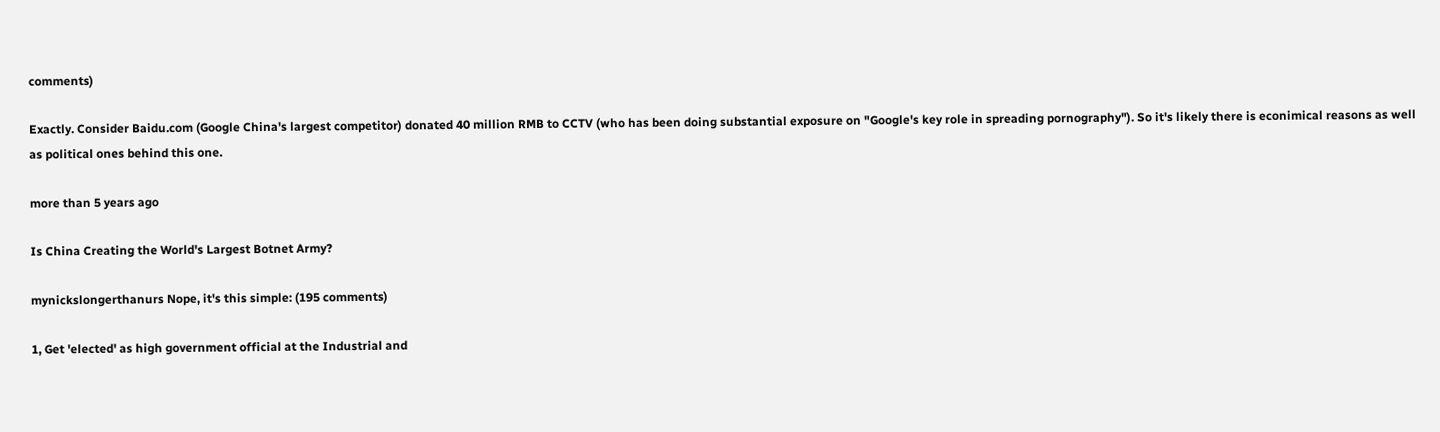comments)

Exactly. Consider Baidu.com (Google China's largest competitor) donated 40 million RMB to CCTV (who has been doing substantial exposure on "Google's key role in spreading pornography"). So it's likely there is econimical reasons as well as political ones behind this one.

more than 5 years ago

Is China Creating the World's Largest Botnet Army?

mynickslongerthanurs Nope, it's this simple: (195 comments)

1, Get 'elected' as high government official at the Industrial and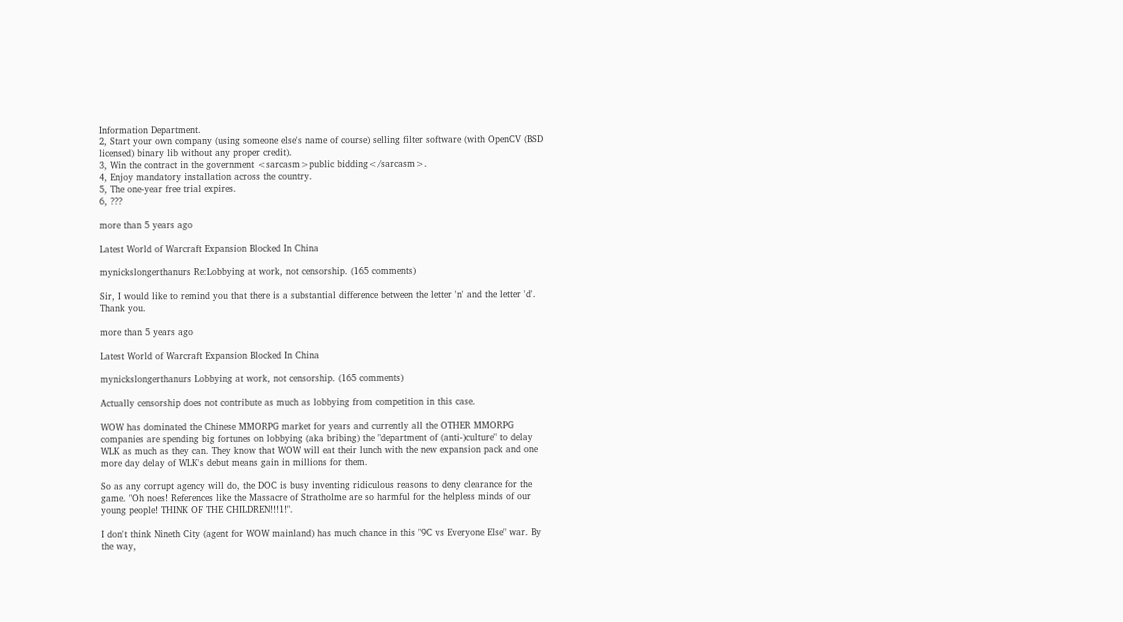Information Department.
2, Start your own company (using someone else's name of course) selling filter software (with OpenCV (BSD licensed) binary lib without any proper credit).
3, Win the contract in the government <sarcasm>public bidding</sarcasm>.
4, Enjoy mandatory installation across the country.
5, The one-year free trial expires.
6, ???

more than 5 years ago

Latest World of Warcraft Expansion Blocked In China

mynickslongerthanurs Re:Lobbying at work, not censorship. (165 comments)

Sir, I would like to remind you that there is a substantial difference between the letter 'n' and the letter 'd'. Thank you.

more than 5 years ago

Latest World of Warcraft Expansion Blocked In China

mynickslongerthanurs Lobbying at work, not censorship. (165 comments)

Actually censorship does not contribute as much as lobbying from competition in this case.

WOW has dominated the Chinese MMORPG market for years and currently all the OTHER MMORPG companies are spending big fortunes on lobbying (aka bribing) the "department of (anti-)culture" to delay WLK as much as they can. They know that WOW will eat their lunch with the new expansion pack and one more day delay of WLK's debut means gain in millions for them.

So as any corrupt agency will do, the DOC is busy inventing ridiculous reasons to deny clearance for the game. "Oh noes! References like the Massacre of Stratholme are so harmful for the helpless minds of our young people! THINK OF THE CHILDREN!!!1!".

I don't think Nineth City (agent for WOW mainland) has much chance in this "9C vs Everyone Else" war. By the way,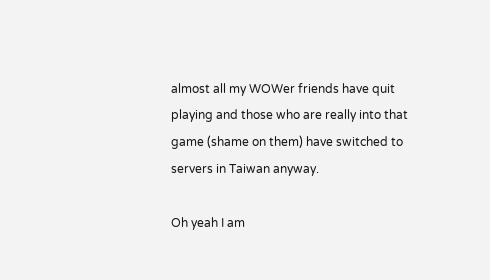almost all my WOWer friends have quit playing and those who are really into that game (shame on them) have switched to servers in Taiwan anyway.

Oh yeah I am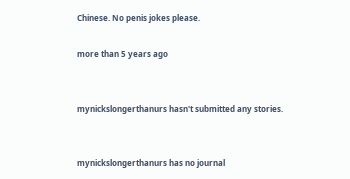Chinese. No penis jokes please.

more than 5 years ago


mynickslongerthanurs hasn't submitted any stories.


mynickslongerthanurs has no journal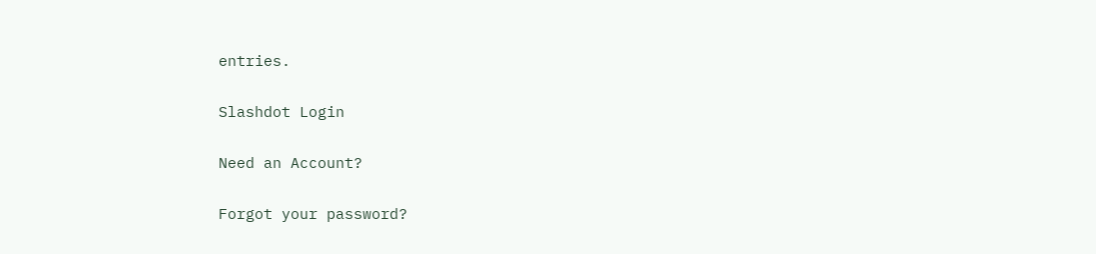entries.

Slashdot Login

Need an Account?

Forgot your password?